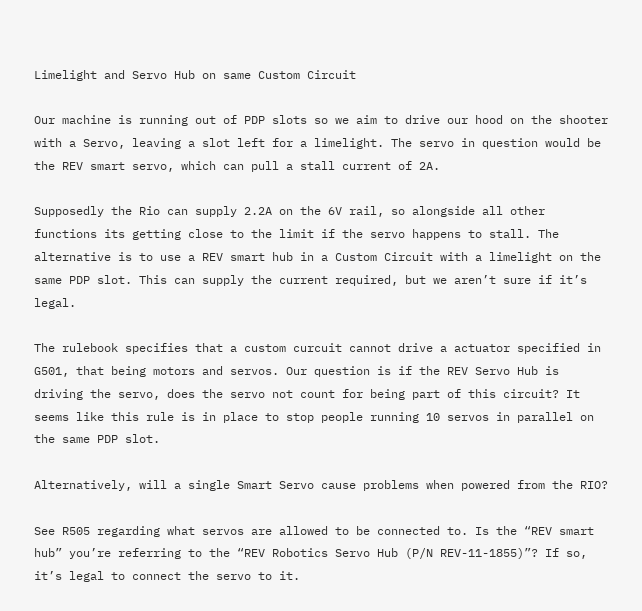Limelight and Servo Hub on same Custom Circuit

Our machine is running out of PDP slots so we aim to drive our hood on the shooter with a Servo, leaving a slot left for a limelight. The servo in question would be the REV smart servo, which can pull a stall current of 2A.

Supposedly the Rio can supply 2.2A on the 6V rail, so alongside all other functions its getting close to the limit if the servo happens to stall. The alternative is to use a REV smart hub in a Custom Circuit with a limelight on the same PDP slot. This can supply the current required, but we aren’t sure if it’s legal.

The rulebook specifies that a custom curcuit cannot drive a actuator specified in G501, that being motors and servos. Our question is if the REV Servo Hub is driving the servo, does the servo not count for being part of this circuit? It seems like this rule is in place to stop people running 10 servos in parallel on the same PDP slot.

Alternatively, will a single Smart Servo cause problems when powered from the RIO?

See R505 regarding what servos are allowed to be connected to. Is the “REV smart hub” you’re referring to the “REV Robotics Servo Hub (P/N REV-11-1855)”? If so, it’s legal to connect the servo to it.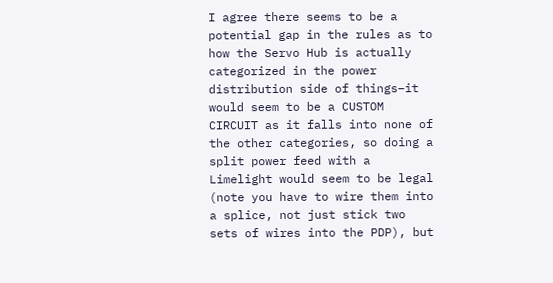I agree there seems to be a potential gap in the rules as to how the Servo Hub is actually categorized in the power distribution side of things–it would seem to be a CUSTOM CIRCUIT as it falls into none of the other categories, so doing a split power feed with a Limelight would seem to be legal (note you have to wire them into a splice, not just stick two sets of wires into the PDP), but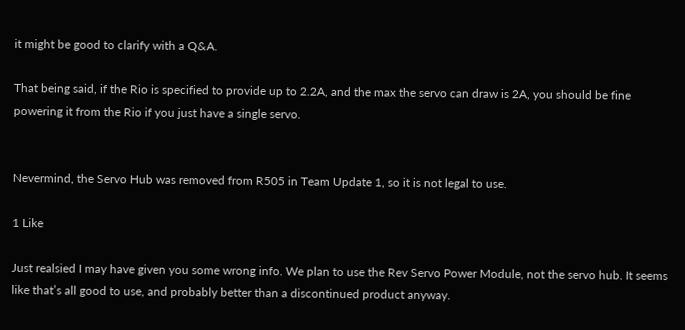it might be good to clarify with a Q&A.

That being said, if the Rio is specified to provide up to 2.2A, and the max the servo can draw is 2A, you should be fine powering it from the Rio if you just have a single servo.


Nevermind, the Servo Hub was removed from R505 in Team Update 1, so it is not legal to use.

1 Like

Just realsied I may have given you some wrong info. We plan to use the Rev Servo Power Module, not the servo hub. It seems like that’s all good to use, and probably better than a discontinued product anyway.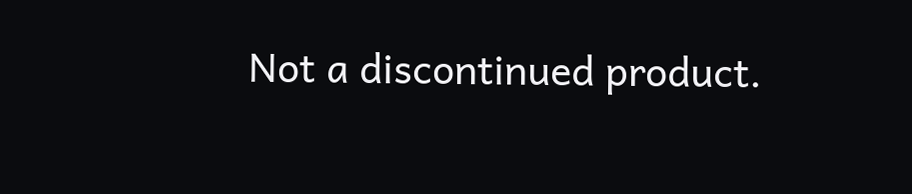Not a discontinued product.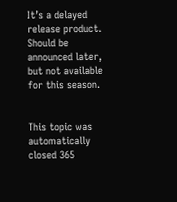It’s a delayed release product. Should be announced later, but not available for this season.


This topic was automatically closed 365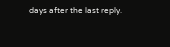days after the last reply.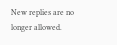New replies are no longer allowed.